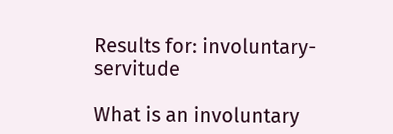Results for: involuntary-servitude

What is an involuntary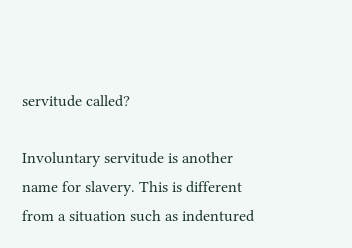servitude called?

Involuntary servitude is another name for slavery. This is different from a situation such as indentured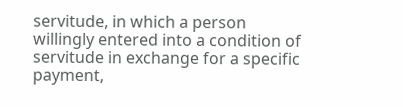servitude, in which a person willingly entered into a condition of servitude in exchange for a specific payment,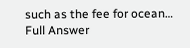such as the fee for ocean… Full Answer